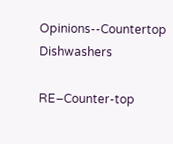Opinions--Countertop Dishwashers

RE–Counter-top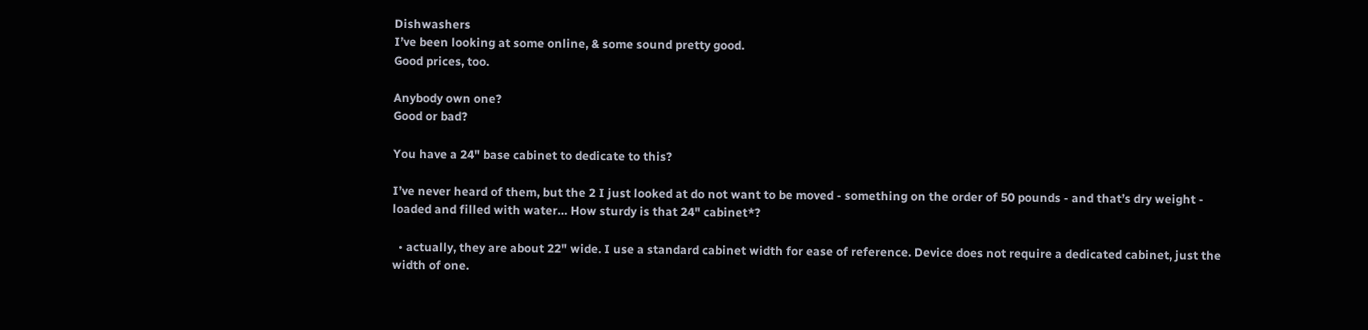Dishwashers
I’ve been looking at some online, & some sound pretty good.
Good prices, too.

Anybody own one?
Good or bad?

You have a 24" base cabinet to dedicate to this?

I’ve never heard of them, but the 2 I just looked at do not want to be moved - something on the order of 50 pounds - and that’s dry weight - loaded and filled with water… How sturdy is that 24" cabinet*?

  • actually, they are about 22" wide. I use a standard cabinet width for ease of reference. Device does not require a dedicated cabinet, just the width of one.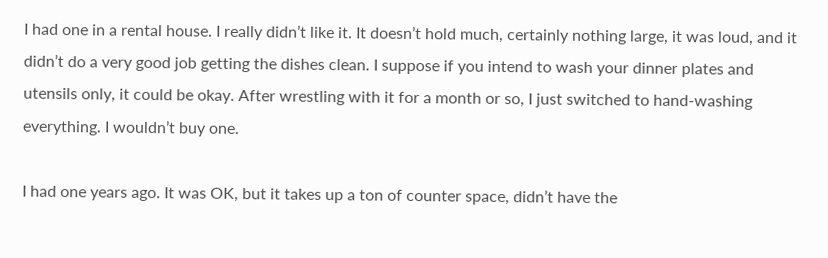I had one in a rental house. I really didn’t like it. It doesn’t hold much, certainly nothing large, it was loud, and it didn’t do a very good job getting the dishes clean. I suppose if you intend to wash your dinner plates and utensils only, it could be okay. After wrestling with it for a month or so, I just switched to hand-washing everything. I wouldn’t buy one.

I had one years ago. It was OK, but it takes up a ton of counter space, didn’t have the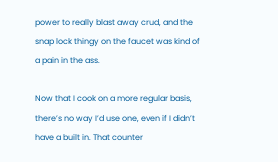power to really blast away crud, and the snap lock thingy on the faucet was kind of a pain in the ass.

Now that I cook on a more regular basis, there’s no way I’d use one, even if I didn’t have a built in. That counter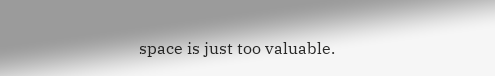space is just too valuable.